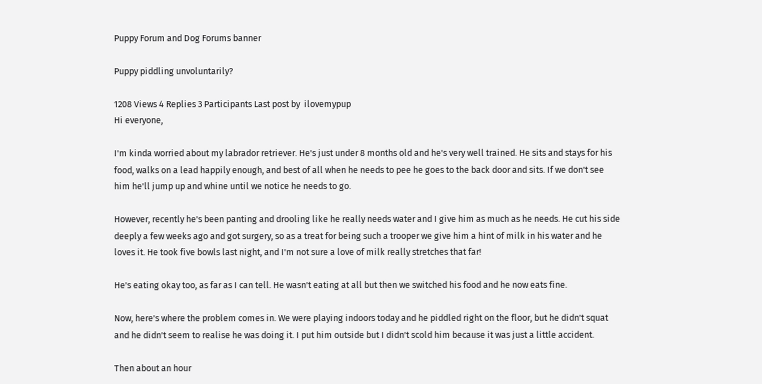Puppy Forum and Dog Forums banner

Puppy piddling unvoluntarily?

1208 Views 4 Replies 3 Participants Last post by  ilovemypup
Hi everyone,

I'm kinda worried about my labrador retriever. He's just under 8 months old and he's very well trained. He sits and stays for his food, walks on a lead happily enough, and best of all when he needs to pee he goes to the back door and sits. If we don't see him he'll jump up and whine until we notice he needs to go.

However, recently he's been panting and drooling like he really needs water and I give him as much as he needs. He cut his side deeply a few weeks ago and got surgery, so as a treat for being such a trooper we give him a hint of milk in his water and he loves it. He took five bowls last night, and I'm not sure a love of milk really stretches that far!

He's eating okay too, as far as I can tell. He wasn't eating at all but then we switched his food and he now eats fine.

Now, here's where the problem comes in. We were playing indoors today and he piddled right on the floor, but he didn't squat and he didn't seem to realise he was doing it. I put him outside but I didn't scold him because it was just a little accident.

Then about an hour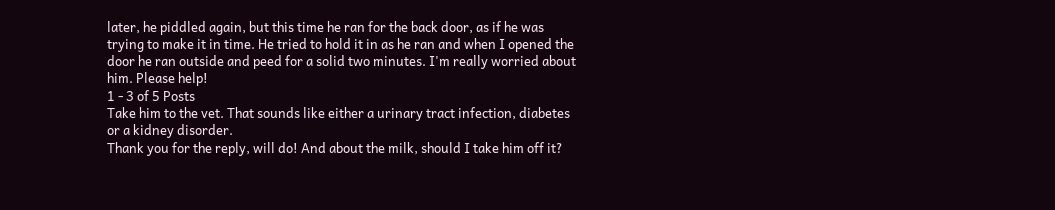later, he piddled again, but this time he ran for the back door, as if he was trying to make it in time. He tried to hold it in as he ran and when I opened the door he ran outside and peed for a solid two minutes. I'm really worried about him. Please help!
1 - 3 of 5 Posts
Take him to the vet. That sounds like either a urinary tract infection, diabetes or a kidney disorder.
Thank you for the reply, will do! And about the milk, should I take him off it?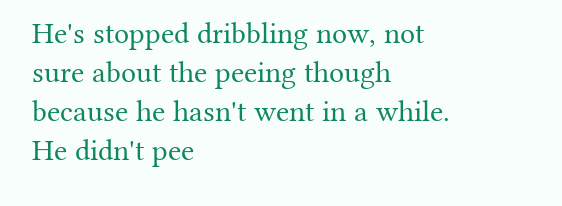He's stopped dribbling now, not sure about the peeing though because he hasn't went in a while. He didn't pee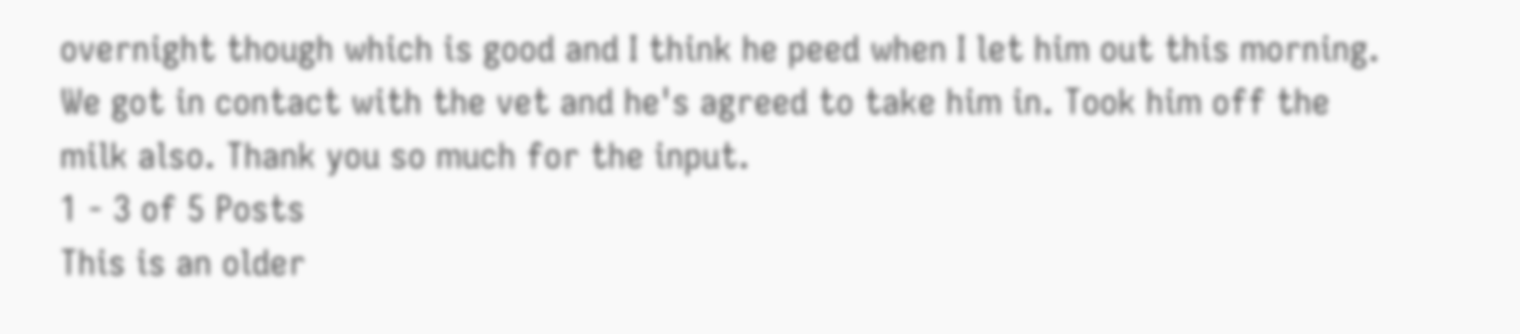overnight though which is good and I think he peed when I let him out this morning. We got in contact with the vet and he's agreed to take him in. Took him off the milk also. Thank you so much for the input.
1 - 3 of 5 Posts
This is an older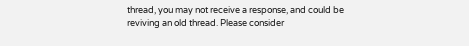thread, you may not receive a response, and could be reviving an old thread. Please consider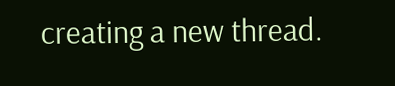creating a new thread.